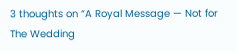3 thoughts on “A Royal Message — Not for The Wedding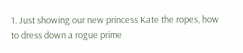1. Just showing our new princess Kate the ropes, how to dress down a rogue prime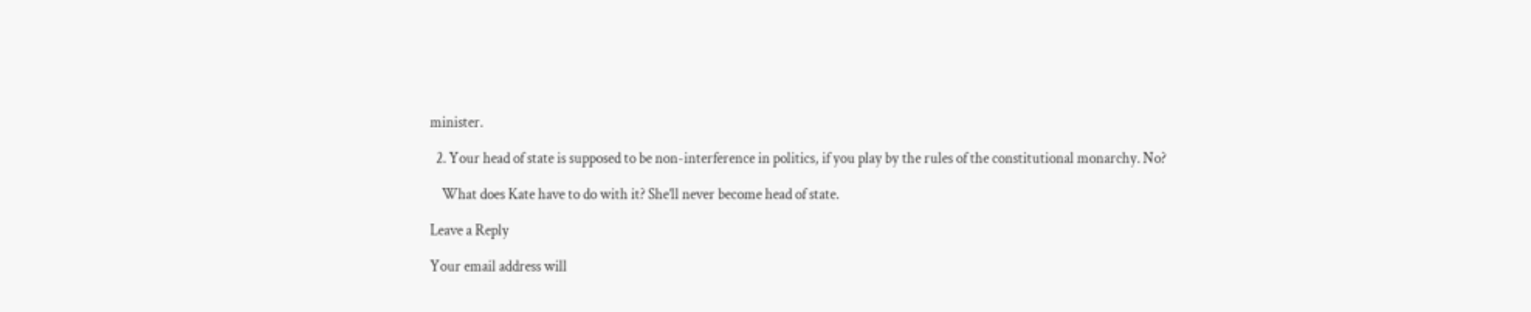minister.

  2. Your head of state is supposed to be non-interference in politics, if you play by the rules of the constitutional monarchy. No?

    What does Kate have to do with it? She’ll never become head of state.

Leave a Reply

Your email address will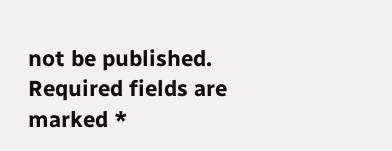not be published. Required fields are marked *